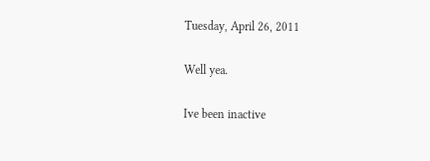Tuesday, April 26, 2011

Well yea.

Ive been inactive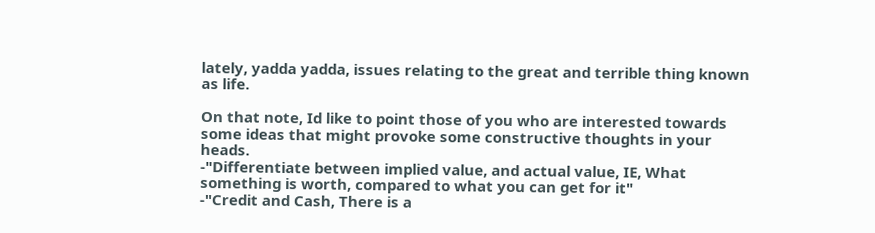lately, yadda yadda, issues relating to the great and terrible thing known as life.

On that note, Id like to point those of you who are interested towards some ideas that might provoke some constructive thoughts in your heads.
-"Differentiate between implied value, and actual value, IE, What something is worth, compared to what you can get for it"
-"Credit and Cash, There is a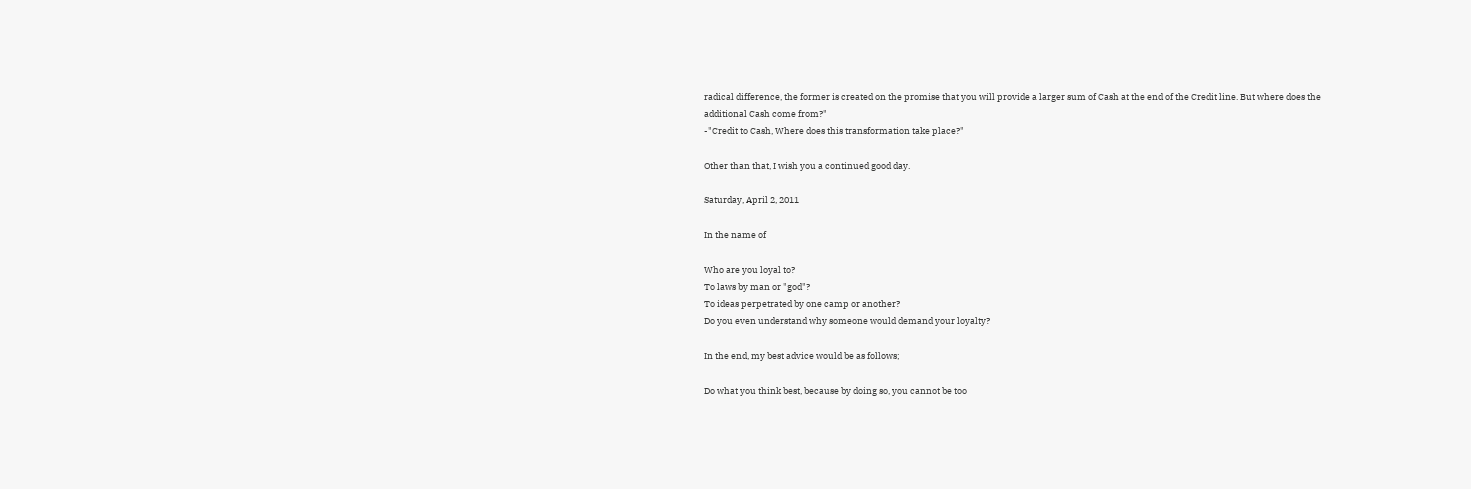radical difference, the former is created on the promise that you will provide a larger sum of Cash at the end of the Credit line. But where does the additional Cash come from?"
-"Credit to Cash, Where does this transformation take place?"

Other than that, I wish you a continued good day.

Saturday, April 2, 2011

In the name of

Who are you loyal to?
To laws by man or "god"?
To ideas perpetrated by one camp or another?
Do you even understand why someone would demand your loyalty?

In the end, my best advice would be as follows;

Do what you think best, because by doing so, you cannot be too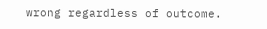wrong regardless of outcome.